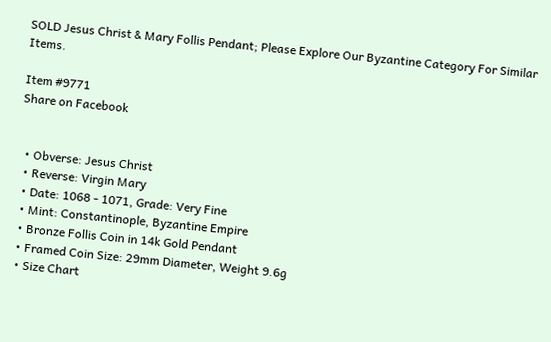SOLD Jesus Christ & Mary Follis Pendant; Please Explore Our Byzantine Category For Similar Items.

Item #9771
Share on Facebook


  • Obverse: Jesus Christ
  • Reverse: Virgin Mary
  • Date: 1068 - 1071, Grade: Very Fine
  • Mint: Constantinople, Byzantine Empire
  • Bronze Follis Coin in 14k Gold Pendant
  • Framed Coin Size: 29mm Diameter, Weight 9.6g
  • Size Chart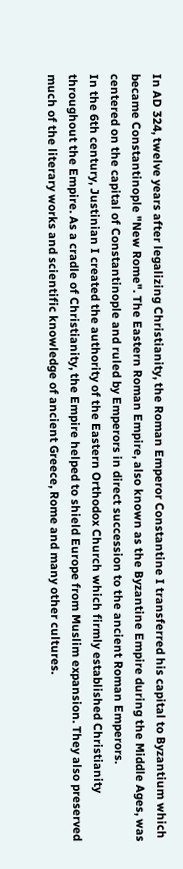In AD 324, twelve years after legalizing Christianity, the Roman Emperor Constantine I transferred his capital to Byzantium which became Constantinople "New Rome". The Eastern Roman Empire, also known as the Byzantine Empire during the Middle Ages, was centered on the capital of Constantinople and ruled by Emperors in direct succession to the ancient Roman Emperors.
In the 6th century, Justinian I created the authority of the Eastern Orthodox Church which firmly established Christianity throughout the Empire. As a cradle of Christianity, the Empire helped to shield Europe from Muslim expansion. They also preserved much of the literary works and scientific knowledge of ancient Greece, Rome and many other cultures.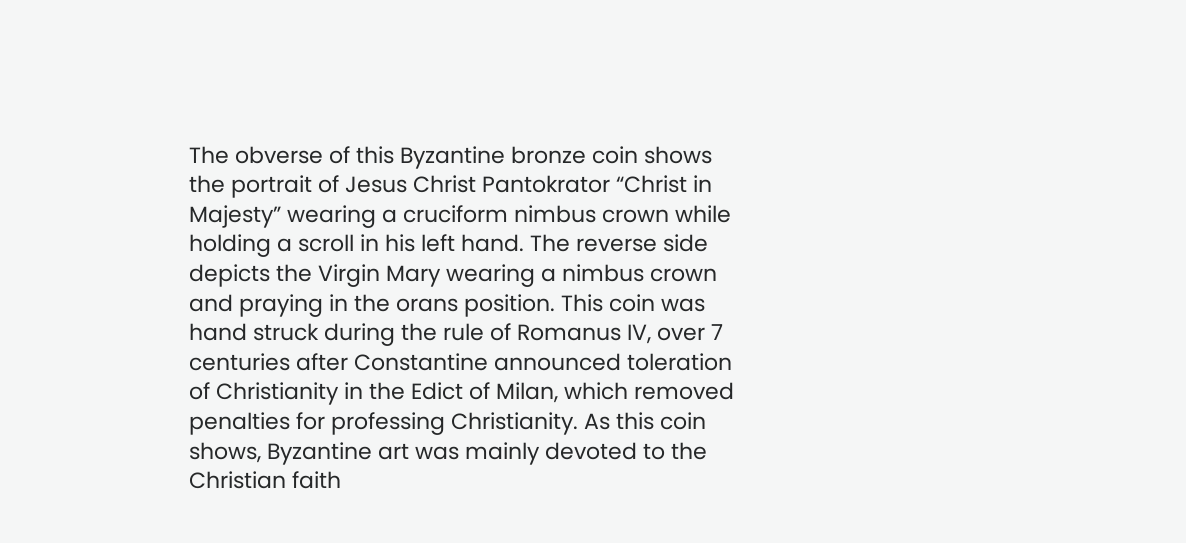The obverse of this Byzantine bronze coin shows the portrait of Jesus Christ Pantokrator “Christ in Majesty” wearing a cruciform nimbus crown while holding a scroll in his left hand. The reverse side depicts the Virgin Mary wearing a nimbus crown and praying in the orans position. This coin was hand struck during the rule of Romanus IV, over 7 centuries after Constantine announced toleration of Christianity in the Edict of Milan, which removed penalties for professing Christianity. As this coin shows, Byzantine art was mainly devoted to the Christian faith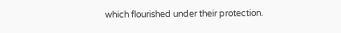which flourished under their protection.